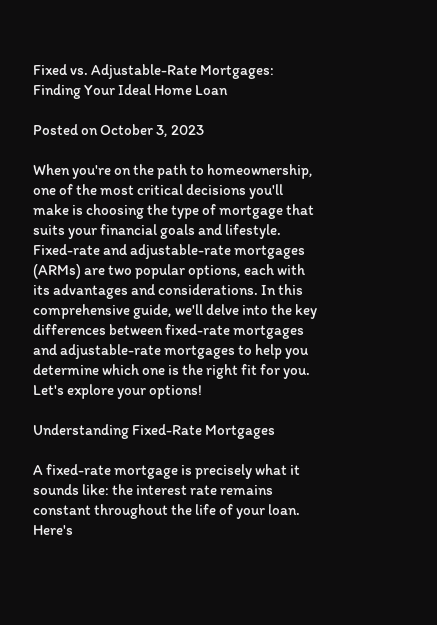Fixed vs. Adjustable-Rate Mortgages: Finding Your Ideal Home Loan

Posted on October 3, 2023

When you're on the path to homeownership, one of the most critical decisions you'll make is choosing the type of mortgage that suits your financial goals and lifestyle. Fixed-rate and adjustable-rate mortgages (ARMs) are two popular options, each with its advantages and considerations. In this comprehensive guide, we'll delve into the key differences between fixed-rate mortgages and adjustable-rate mortgages to help you determine which one is the right fit for you. Let's explore your options!

Understanding Fixed-Rate Mortgages

A fixed-rate mortgage is precisely what it sounds like: the interest rate remains constant throughout the life of your loan. Here's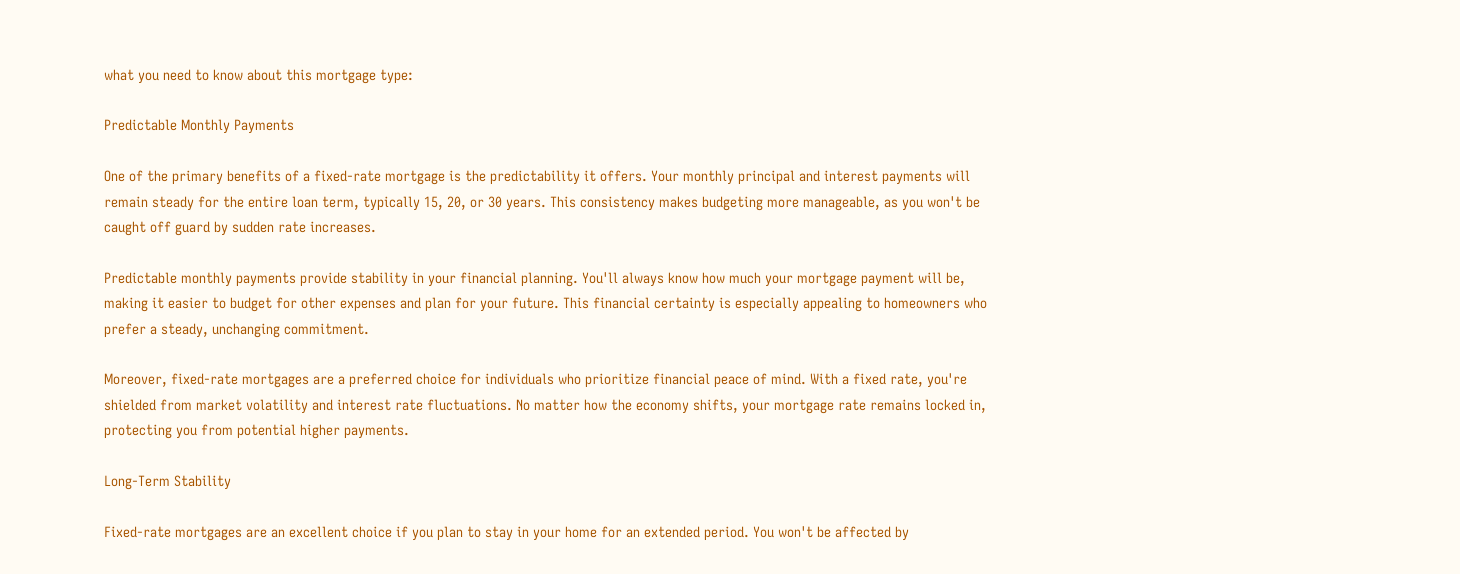what you need to know about this mortgage type:

Predictable Monthly Payments

One of the primary benefits of a fixed-rate mortgage is the predictability it offers. Your monthly principal and interest payments will remain steady for the entire loan term, typically 15, 20, or 30 years. This consistency makes budgeting more manageable, as you won't be caught off guard by sudden rate increases.

Predictable monthly payments provide stability in your financial planning. You'll always know how much your mortgage payment will be, making it easier to budget for other expenses and plan for your future. This financial certainty is especially appealing to homeowners who prefer a steady, unchanging commitment.

Moreover, fixed-rate mortgages are a preferred choice for individuals who prioritize financial peace of mind. With a fixed rate, you're shielded from market volatility and interest rate fluctuations. No matter how the economy shifts, your mortgage rate remains locked in, protecting you from potential higher payments.

Long-Term Stability

Fixed-rate mortgages are an excellent choice if you plan to stay in your home for an extended period. You won't be affected by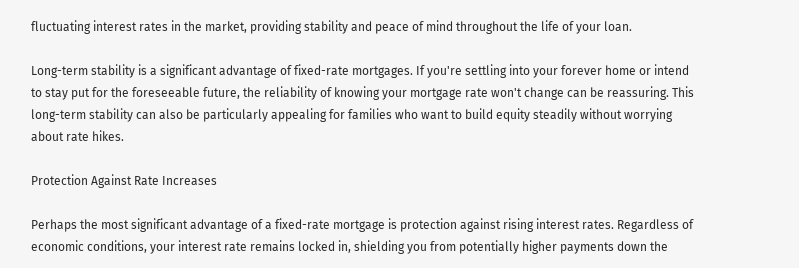fluctuating interest rates in the market, providing stability and peace of mind throughout the life of your loan.

Long-term stability is a significant advantage of fixed-rate mortgages. If you're settling into your forever home or intend to stay put for the foreseeable future, the reliability of knowing your mortgage rate won't change can be reassuring. This long-term stability can also be particularly appealing for families who want to build equity steadily without worrying about rate hikes.

Protection Against Rate Increases

Perhaps the most significant advantage of a fixed-rate mortgage is protection against rising interest rates. Regardless of economic conditions, your interest rate remains locked in, shielding you from potentially higher payments down the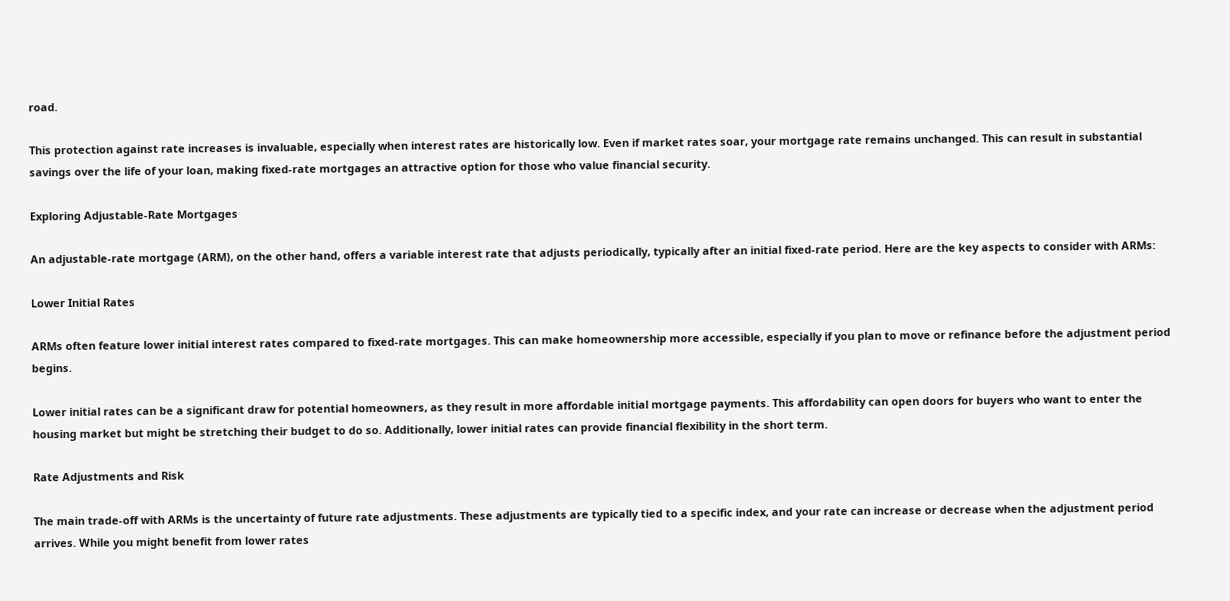road.

This protection against rate increases is invaluable, especially when interest rates are historically low. Even if market rates soar, your mortgage rate remains unchanged. This can result in substantial savings over the life of your loan, making fixed-rate mortgages an attractive option for those who value financial security.

Exploring Adjustable-Rate Mortgages

An adjustable-rate mortgage (ARM), on the other hand, offers a variable interest rate that adjusts periodically, typically after an initial fixed-rate period. Here are the key aspects to consider with ARMs:

Lower Initial Rates

ARMs often feature lower initial interest rates compared to fixed-rate mortgages. This can make homeownership more accessible, especially if you plan to move or refinance before the adjustment period begins.

Lower initial rates can be a significant draw for potential homeowners, as they result in more affordable initial mortgage payments. This affordability can open doors for buyers who want to enter the housing market but might be stretching their budget to do so. Additionally, lower initial rates can provide financial flexibility in the short term.

Rate Adjustments and Risk

The main trade-off with ARMs is the uncertainty of future rate adjustments. These adjustments are typically tied to a specific index, and your rate can increase or decrease when the adjustment period arrives. While you might benefit from lower rates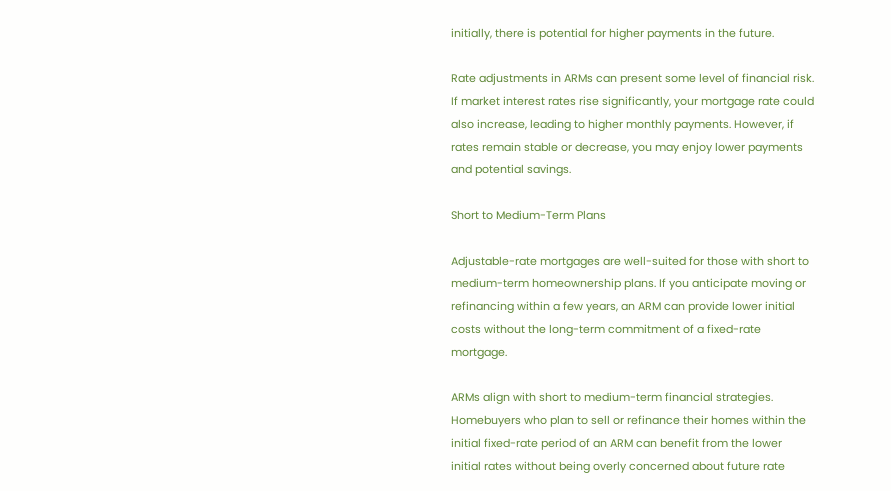initially, there is potential for higher payments in the future.

Rate adjustments in ARMs can present some level of financial risk. If market interest rates rise significantly, your mortgage rate could also increase, leading to higher monthly payments. However, if rates remain stable or decrease, you may enjoy lower payments and potential savings.

Short to Medium-Term Plans

Adjustable-rate mortgages are well-suited for those with short to medium-term homeownership plans. If you anticipate moving or refinancing within a few years, an ARM can provide lower initial costs without the long-term commitment of a fixed-rate mortgage.

ARMs align with short to medium-term financial strategies. Homebuyers who plan to sell or refinance their homes within the initial fixed-rate period of an ARM can benefit from the lower initial rates without being overly concerned about future rate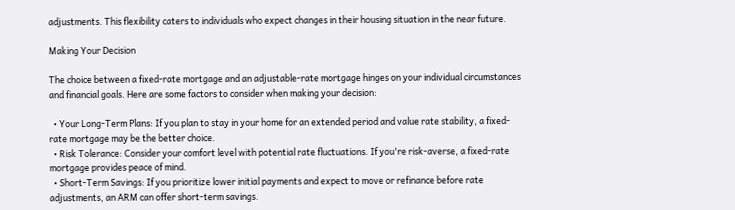adjustments. This flexibility caters to individuals who expect changes in their housing situation in the near future.

Making Your Decision

The choice between a fixed-rate mortgage and an adjustable-rate mortgage hinges on your individual circumstances and financial goals. Here are some factors to consider when making your decision:

  • Your Long-Term Plans: If you plan to stay in your home for an extended period and value rate stability, a fixed-rate mortgage may be the better choice.
  • Risk Tolerance: Consider your comfort level with potential rate fluctuations. If you're risk-averse, a fixed-rate mortgage provides peace of mind.
  • Short-Term Savings: If you prioritize lower initial payments and expect to move or refinance before rate adjustments, an ARM can offer short-term savings.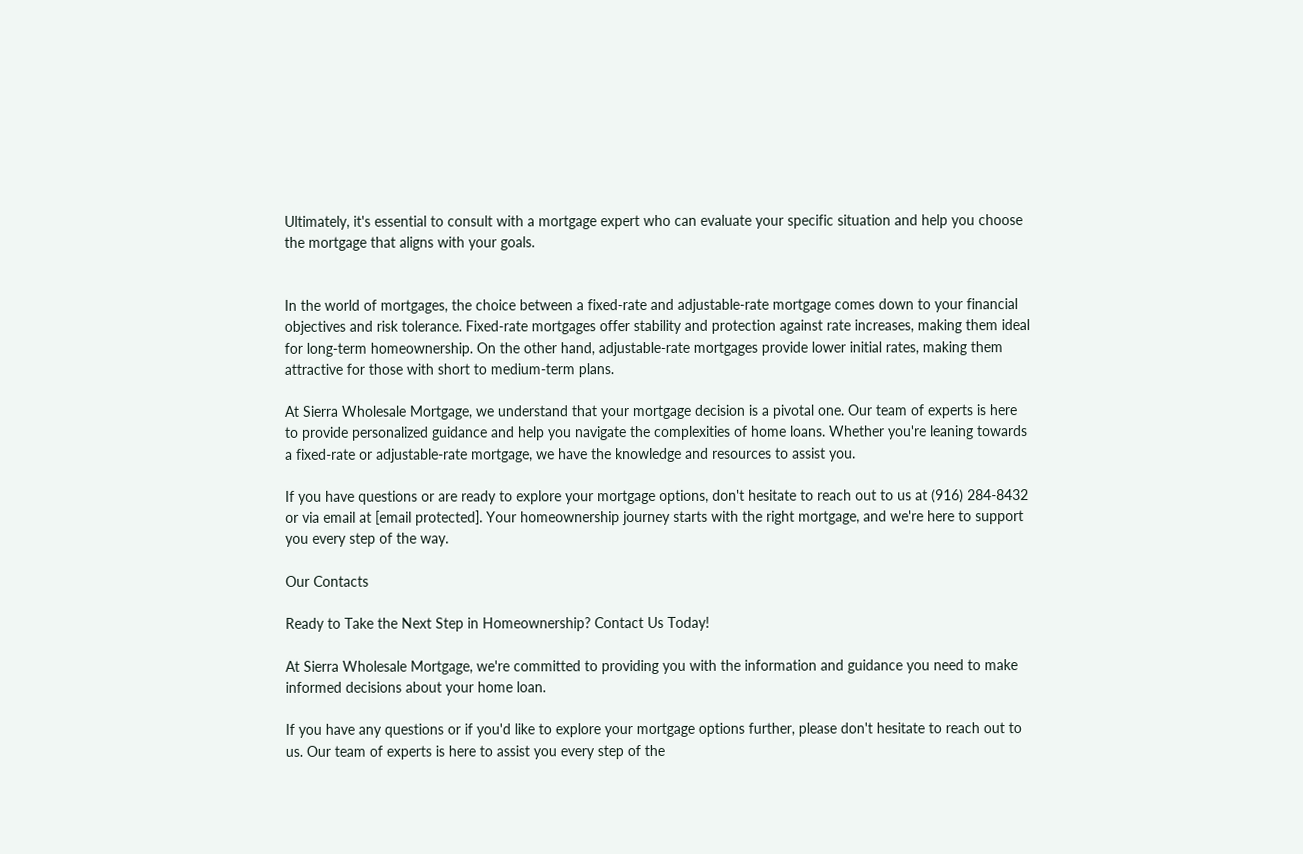Ultimately, it's essential to consult with a mortgage expert who can evaluate your specific situation and help you choose the mortgage that aligns with your goals.


In the world of mortgages, the choice between a fixed-rate and adjustable-rate mortgage comes down to your financial objectives and risk tolerance. Fixed-rate mortgages offer stability and protection against rate increases, making them ideal for long-term homeownership. On the other hand, adjustable-rate mortgages provide lower initial rates, making them attractive for those with short to medium-term plans.

At Sierra Wholesale Mortgage, we understand that your mortgage decision is a pivotal one. Our team of experts is here to provide personalized guidance and help you navigate the complexities of home loans. Whether you're leaning towards a fixed-rate or adjustable-rate mortgage, we have the knowledge and resources to assist you.

If you have questions or are ready to explore your mortgage options, don't hesitate to reach out to us at (916) 284-8432 or via email at [email protected]. Your homeownership journey starts with the right mortgage, and we're here to support you every step of the way.

Our Contacts

Ready to Take the Next Step in Homeownership? Contact Us Today!

At Sierra Wholesale Mortgage, we're committed to providing you with the information and guidance you need to make informed decisions about your home loan.

If you have any questions or if you'd like to explore your mortgage options further, please don't hesitate to reach out to us. Our team of experts is here to assist you every step of the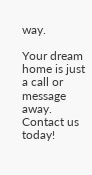way.

Your dream home is just a call or message away. Contact us today!